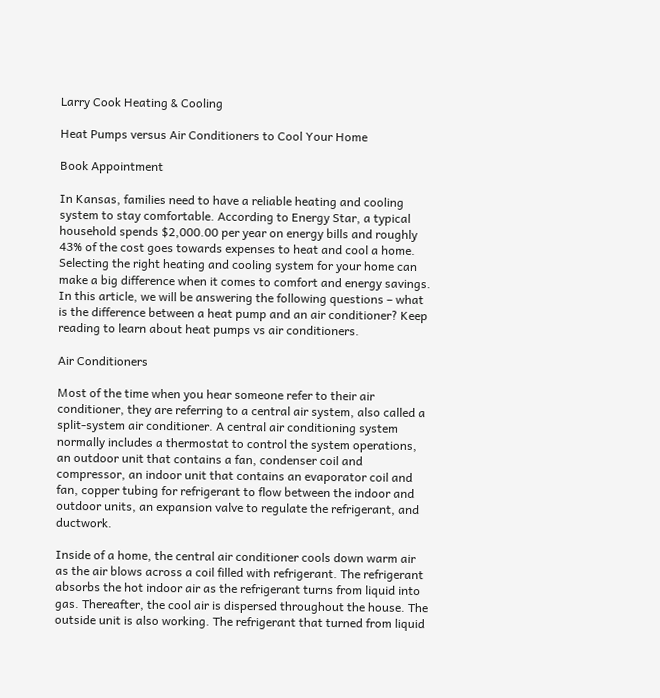Larry Cook Heating & Cooling

Heat Pumps versus Air Conditioners to Cool Your Home

Book Appointment

In Kansas, families need to have a reliable heating and cooling system to stay comfortable. According to Energy Star, a typical household spends $2,000.00 per year on energy bills and roughly 43% of the cost goes towards expenses to heat and cool a home. Selecting the right heating and cooling system for your home can make a big difference when it comes to comfort and energy savings. In this article, we will be answering the following questions – what is the difference between a heat pump and an air conditioner? Keep reading to learn about heat pumps vs air conditioners.

Air Conditioners

Most of the time when you hear someone refer to their air conditioner, they are referring to a central air system, also called a split-system air conditioner. A central air conditioning system normally includes a thermostat to control the system operations, an outdoor unit that contains a fan, condenser coil and compressor, an indoor unit that contains an evaporator coil and fan, copper tubing for refrigerant to flow between the indoor and outdoor units, an expansion valve to regulate the refrigerant, and ductwork.

Inside of a home, the central air conditioner cools down warm air as the air blows across a coil filled with refrigerant. The refrigerant absorbs the hot indoor air as the refrigerant turns from liquid into gas. Thereafter, the cool air is dispersed throughout the house. The outside unit is also working. The refrigerant that turned from liquid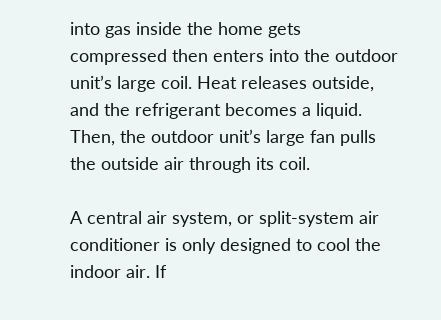into gas inside the home gets compressed then enters into the outdoor unit’s large coil. Heat releases outside, and the refrigerant becomes a liquid. Then, the outdoor unit’s large fan pulls the outside air through its coil.

A central air system, or split-system air conditioner is only designed to cool the indoor air. If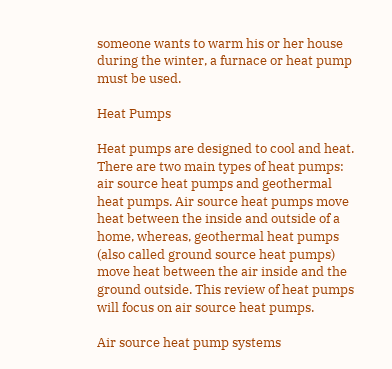someone wants to warm his or her house during the winter, a furnace or heat pump must be used.

Heat Pumps

Heat pumps are designed to cool and heat. There are two main types of heat pumps: air source heat pumps and geothermal heat pumps. Air source heat pumps move heat between the inside and outside of a home, whereas, geothermal heat pumps (also called ground source heat pumps) move heat between the air inside and the ground outside. This review of heat pumps will focus on air source heat pumps.

Air source heat pump systems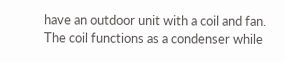have an outdoor unit with a coil and fan. The coil functions as a condenser while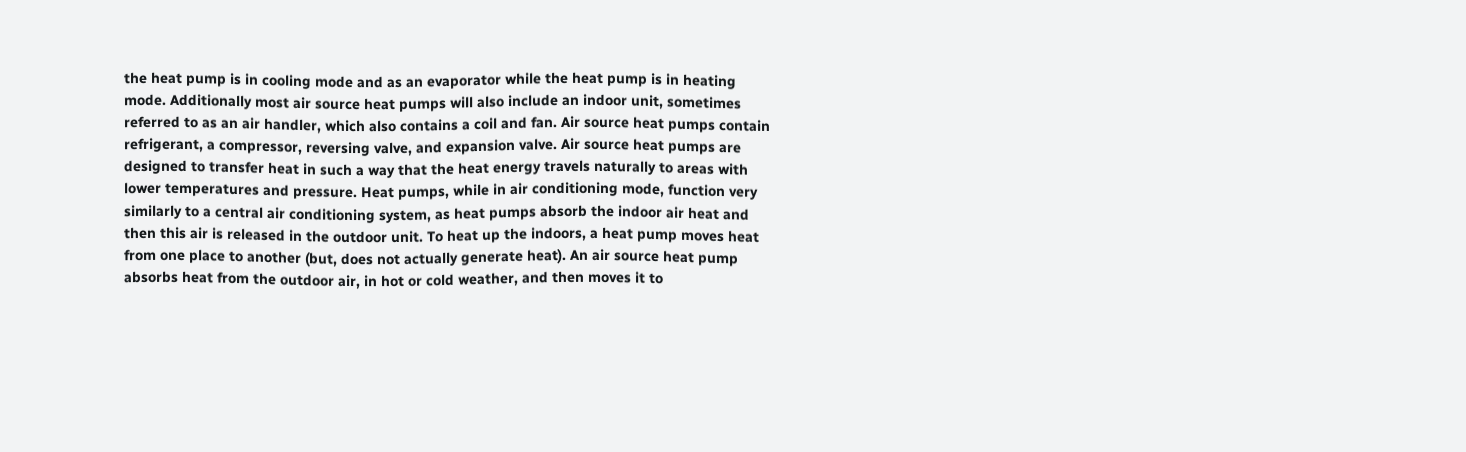the heat pump is in cooling mode and as an evaporator while the heat pump is in heating mode. Additionally most air source heat pumps will also include an indoor unit, sometimes referred to as an air handler, which also contains a coil and fan. Air source heat pumps contain refrigerant, a compressor, reversing valve, and expansion valve. Air source heat pumps are designed to transfer heat in such a way that the heat energy travels naturally to areas with lower temperatures and pressure. Heat pumps, while in air conditioning mode, function very similarly to a central air conditioning system, as heat pumps absorb the indoor air heat and then this air is released in the outdoor unit. To heat up the indoors, a heat pump moves heat from one place to another (but, does not actually generate heat). An air source heat pump absorbs heat from the outdoor air, in hot or cold weather, and then moves it to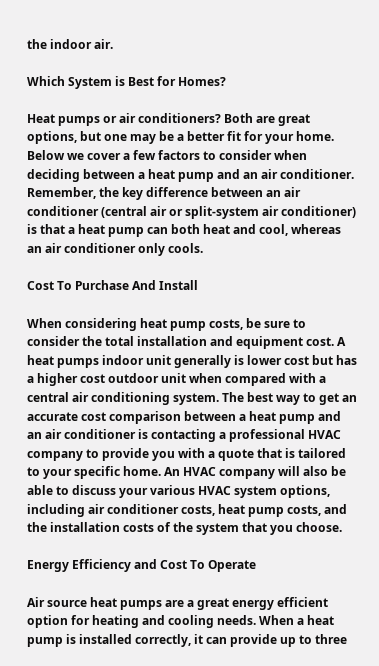the indoor air.

Which System is Best for Homes?

Heat pumps or air conditioners? Both are great options, but one may be a better fit for your home. Below we cover a few factors to consider when deciding between a heat pump and an air conditioner. Remember, the key difference between an air conditioner (central air or split-system air conditioner) is that a heat pump can both heat and cool, whereas an air conditioner only cools.

Cost To Purchase And Install

When considering heat pump costs, be sure to consider the total installation and equipment cost. A heat pumps indoor unit generally is lower cost but has a higher cost outdoor unit when compared with a central air conditioning system. The best way to get an accurate cost comparison between a heat pump and an air conditioner is contacting a professional HVAC company to provide you with a quote that is tailored to your specific home. An HVAC company will also be able to discuss your various HVAC system options, including air conditioner costs, heat pump costs, and the installation costs of the system that you choose.

Energy Efficiency and Cost To Operate

Air source heat pumps are a great energy efficient option for heating and cooling needs. When a heat pump is installed correctly, it can provide up to three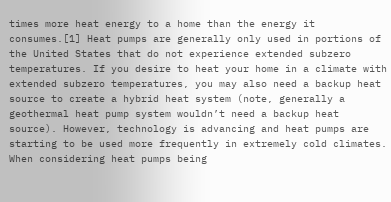times more heat energy to a home than the energy it consumes.[1] Heat pumps are generally only used in portions of the United States that do not experience extended subzero temperatures. If you desire to heat your home in a climate with extended subzero temperatures, you may also need a backup heat source to create a hybrid heat system (note, generally a geothermal heat pump system wouldn’t need a backup heat source). However, technology is advancing and heat pumps are starting to be used more frequently in extremely cold climates. When considering heat pumps being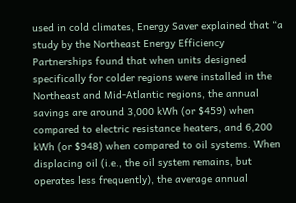used in cold climates, Energy Saver explained that “a study by the Northeast Energy Efficiency Partnerships found that when units designed specifically for colder regions were installed in the Northeast and Mid-Atlantic regions, the annual savings are around 3,000 kWh (or $459) when compared to electric resistance heaters, and 6,200 kWh (or $948) when compared to oil systems. When displacing oil (i.e., the oil system remains, but operates less frequently), the average annual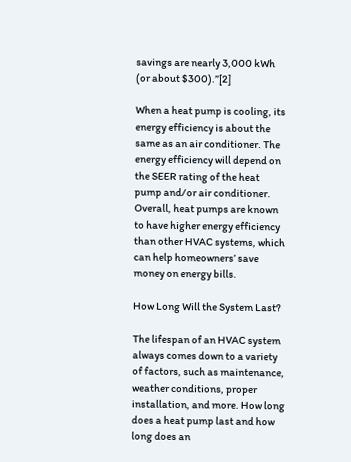savings are nearly 3,000 kWh (or about $300).”[2]

When a heat pump is cooling, its energy efficiency is about the same as an air conditioner. The energy efficiency will depend on the SEER rating of the heat pump and/or air conditioner. Overall, heat pumps are known to have higher energy efficiency than other HVAC systems, which can help homeowners’ save money on energy bills.

How Long Will the System Last?

The lifespan of an HVAC system always comes down to a variety of factors, such as maintenance, weather conditions, proper installation, and more. How long does a heat pump last and how long does an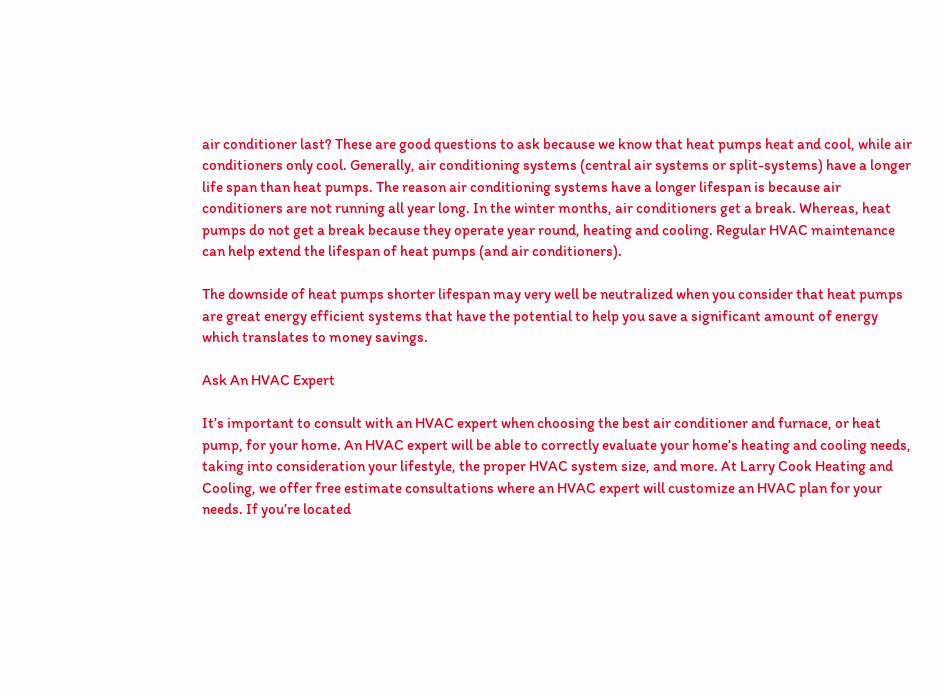air conditioner last? These are good questions to ask because we know that heat pumps heat and cool, while air conditioners only cool. Generally, air conditioning systems (central air systems or split-systems) have a longer life span than heat pumps. The reason air conditioning systems have a longer lifespan is because air conditioners are not running all year long. In the winter months, air conditioners get a break. Whereas, heat pumps do not get a break because they operate year round, heating and cooling. Regular HVAC maintenance can help extend the lifespan of heat pumps (and air conditioners).

The downside of heat pumps shorter lifespan may very well be neutralized when you consider that heat pumps are great energy efficient systems that have the potential to help you save a significant amount of energy which translates to money savings.

Ask An HVAC Expert

It’s important to consult with an HVAC expert when choosing the best air conditioner and furnace, or heat pump, for your home. An HVAC expert will be able to correctly evaluate your home’s heating and cooling needs, taking into consideration your lifestyle, the proper HVAC system size, and more. At Larry Cook Heating and Cooling, we offer free estimate consultations where an HVAC expert will customize an HVAC plan for your needs. If you’re located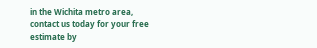in the Wichita metro area, contact us today for your free estimate by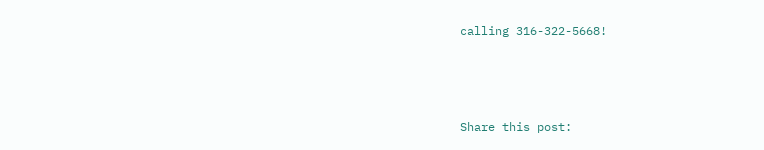calling 316-322-5668!



Share this post: